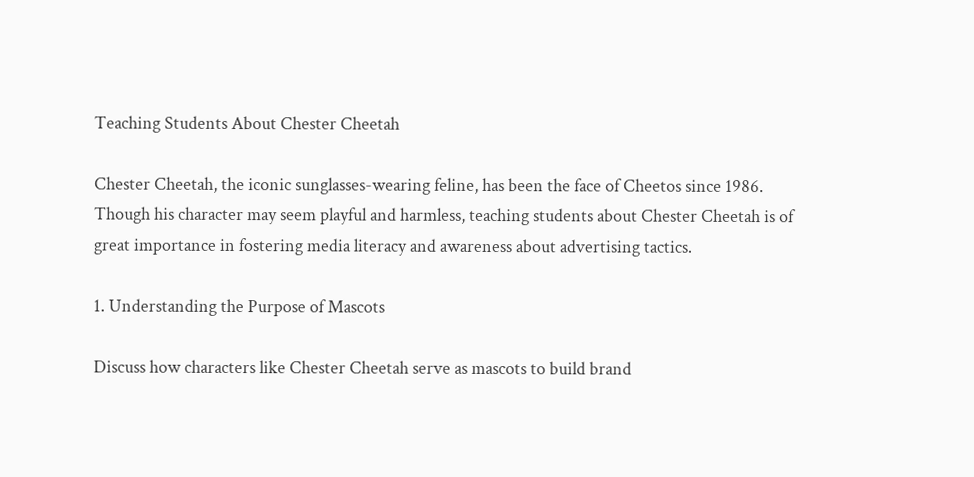Teaching Students About Chester Cheetah

Chester Cheetah, the iconic sunglasses-wearing feline, has been the face of Cheetos since 1986. Though his character may seem playful and harmless, teaching students about Chester Cheetah is of great importance in fostering media literacy and awareness about advertising tactics.

1. Understanding the Purpose of Mascots

Discuss how characters like Chester Cheetah serve as mascots to build brand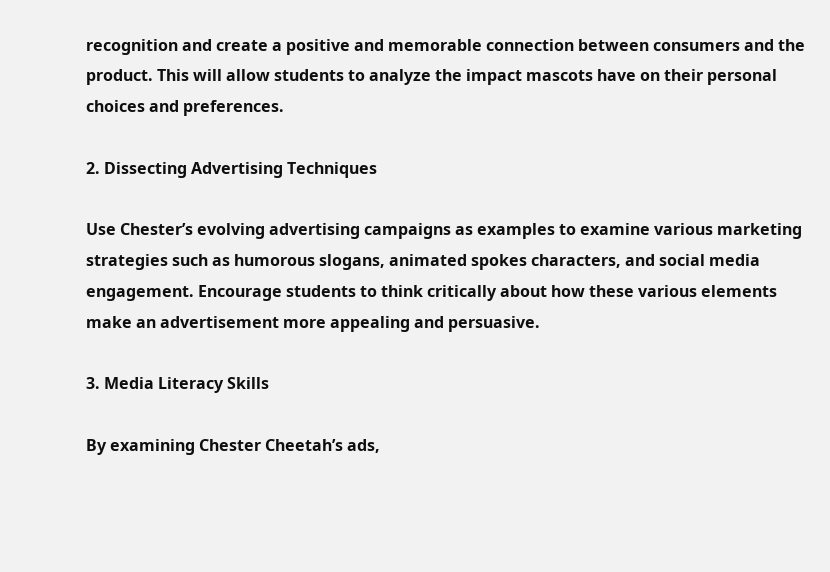recognition and create a positive and memorable connection between consumers and the product. This will allow students to analyze the impact mascots have on their personal choices and preferences.

2. Dissecting Advertising Techniques

Use Chester’s evolving advertising campaigns as examples to examine various marketing strategies such as humorous slogans, animated spokes characters, and social media engagement. Encourage students to think critically about how these various elements make an advertisement more appealing and persuasive.

3. Media Literacy Skills

By examining Chester Cheetah’s ads,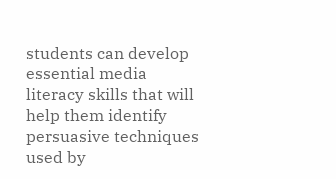students can develop essential media literacy skills that will help them identify persuasive techniques used by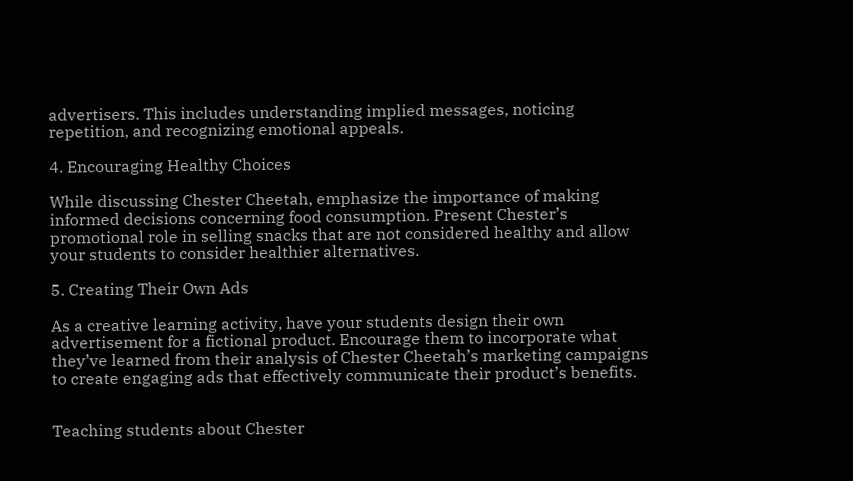advertisers. This includes understanding implied messages, noticing repetition, and recognizing emotional appeals.

4. Encouraging Healthy Choices

While discussing Chester Cheetah, emphasize the importance of making informed decisions concerning food consumption. Present Chester’s promotional role in selling snacks that are not considered healthy and allow your students to consider healthier alternatives.

5. Creating Their Own Ads

As a creative learning activity, have your students design their own advertisement for a fictional product. Encourage them to incorporate what they’ve learned from their analysis of Chester Cheetah’s marketing campaigns to create engaging ads that effectively communicate their product’s benefits.


Teaching students about Chester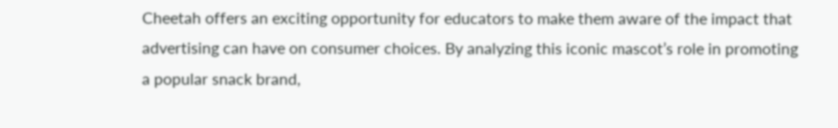Cheetah offers an exciting opportunity for educators to make them aware of the impact that advertising can have on consumer choices. By analyzing this iconic mascot’s role in promoting a popular snack brand,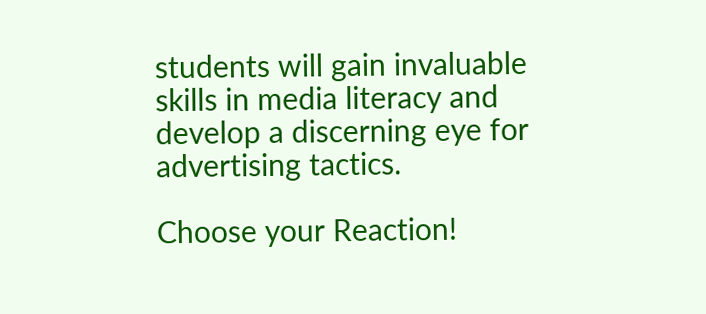students will gain invaluable skills in media literacy and develop a discerning eye for advertising tactics.

Choose your Reaction!